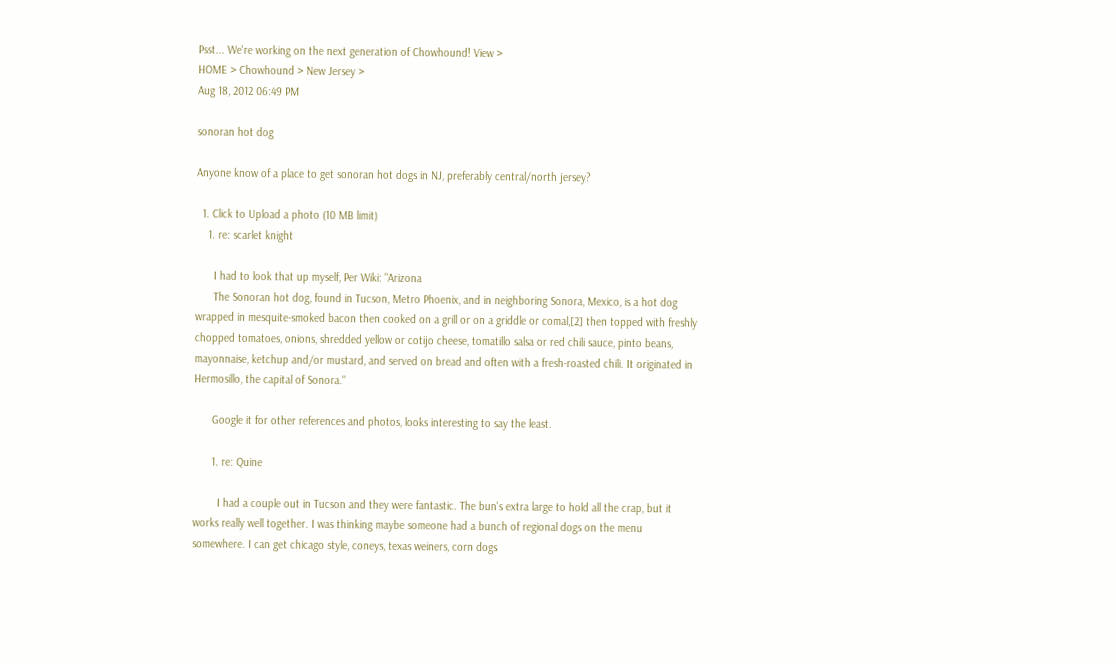Psst... We're working on the next generation of Chowhound! View >
HOME > Chowhound > New Jersey >
Aug 18, 2012 06:49 PM

sonoran hot dog

Anyone know of a place to get sonoran hot dogs in NJ, preferably central/north jersey?

  1. Click to Upload a photo (10 MB limit)
    1. re: scarlet knight

      I had to look that up myself, Per Wiki: "Arizona
      The Sonoran hot dog, found in Tucson, Metro Phoenix, and in neighboring Sonora, Mexico, is a hot dog wrapped in mesquite-smoked bacon then cooked on a grill or on a griddle or comal,[2] then topped with freshly chopped tomatoes, onions, shredded yellow or cotijo cheese, tomatillo salsa or red chili sauce, pinto beans, mayonnaise, ketchup and/or mustard, and served on bread and often with a fresh-roasted chili. It originated in Hermosillo, the capital of Sonora."

      Google it for other references and photos, looks interesting to say the least.

      1. re: Quine

        I had a couple out in Tucson and they were fantastic. The bun's extra large to hold all the crap, but it works really well together. I was thinking maybe someone had a bunch of regional dogs on the menu somewhere. I can get chicago style, coneys, texas weiners, corn dogs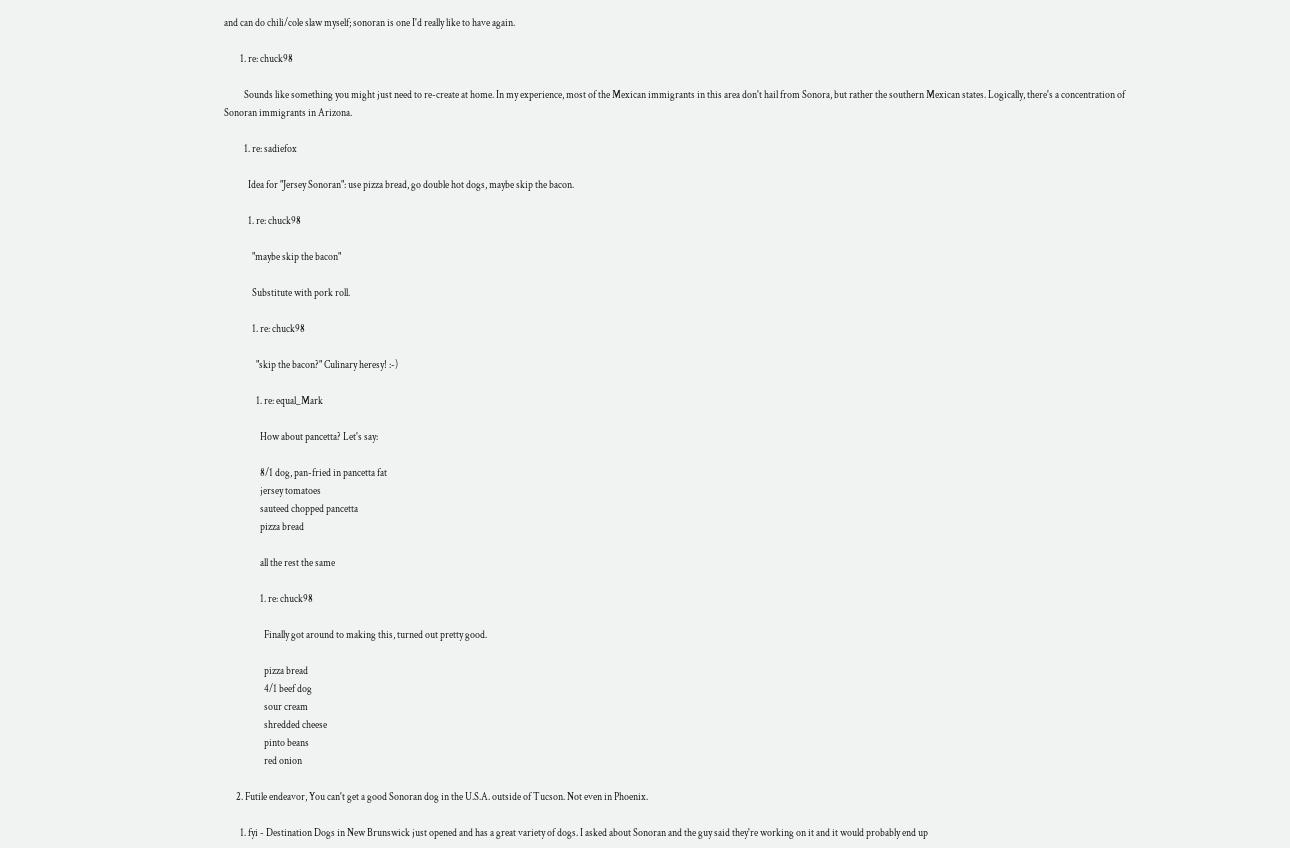and can do chili/cole slaw myself; sonoran is one I'd really like to have again.

        1. re: chuck98

          Sounds like something you might just need to re-create at home. In my experience, most of the Mexican immigrants in this area don't hail from Sonora, but rather the southern Mexican states. Logically, there's a concentration of Sonoran immigrants in Arizona.

          1. re: sadiefox

            Idea for "Jersey Sonoran": use pizza bread, go double hot dogs, maybe skip the bacon.

            1. re: chuck98

              "maybe skip the bacon"

              Substitute with pork roll.

              1. re: chuck98

                "skip the bacon?" Culinary heresy! :-)

                1. re: equal_Mark

                  How about pancetta? Let's say:

                  8/1 dog, pan-fried in pancetta fat
                  jersey tomatoes
                  sauteed chopped pancetta
                  pizza bread

                  all the rest the same

                  1. re: chuck98

                    Finally got around to making this, turned out pretty good.

                    pizza bread
                    4/1 beef dog
                    sour cream
                    shredded cheese
                    pinto beans
                    red onion

      2. Futile endeavor, You can't get a good Sonoran dog in the U.S.A. outside of Tucson. Not even in Phoenix.

        1. fyi - Destination Dogs in New Brunswick just opened and has a great variety of dogs. I asked about Sonoran and the guy said they're working on it and it would probably end up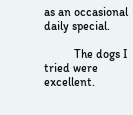as an occasional daily special.

          The dogs I tried were excellent.